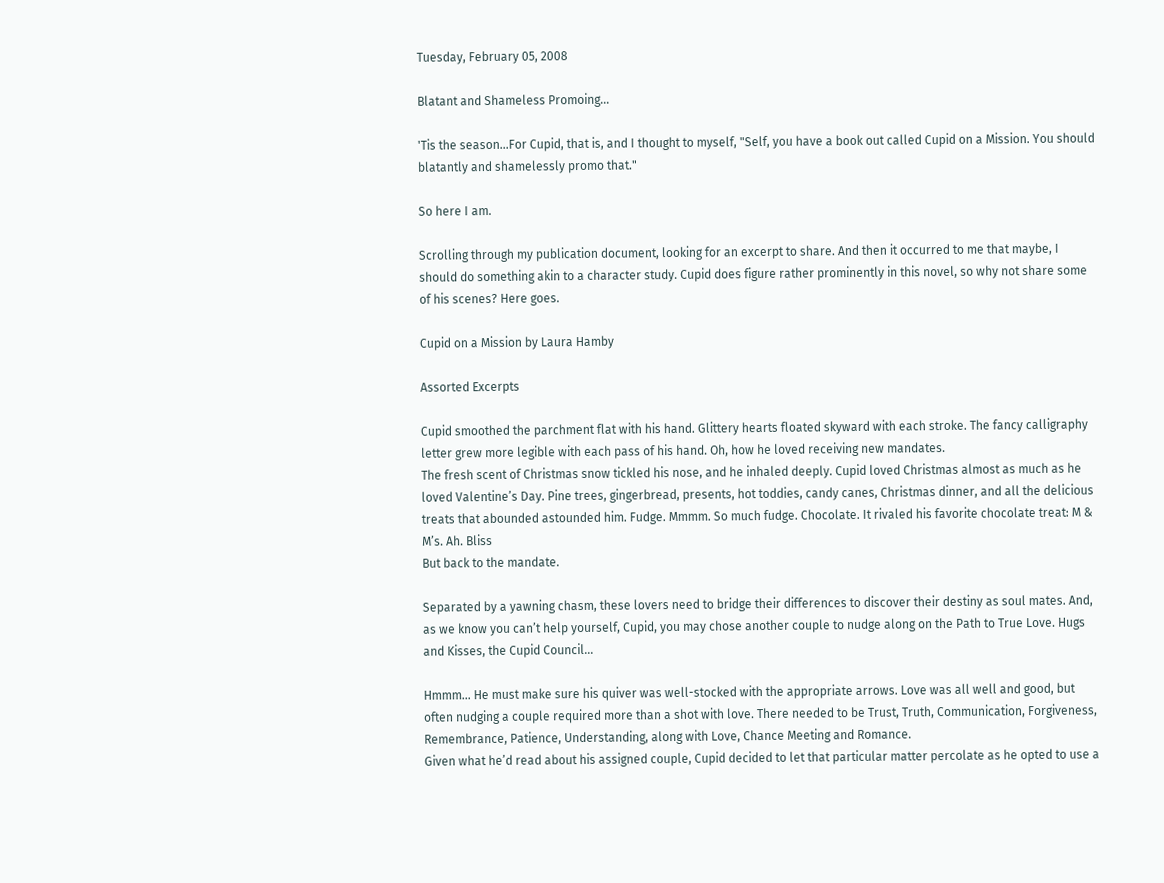Tuesday, February 05, 2008

Blatant and Shameless Promoing...

'Tis the season...For Cupid, that is, and I thought to myself, "Self, you have a book out called Cupid on a Mission. You should blatantly and shamelessly promo that."

So here I am.

Scrolling through my publication document, looking for an excerpt to share. And then it occurred to me that maybe, I should do something akin to a character study. Cupid does figure rather prominently in this novel, so why not share some of his scenes? Here goes.

Cupid on a Mission by Laura Hamby

Assorted Excerpts

Cupid smoothed the parchment flat with his hand. Glittery hearts floated skyward with each stroke. The fancy calligraphy letter grew more legible with each pass of his hand. Oh, how he loved receiving new mandates.
The fresh scent of Christmas snow tickled his nose, and he inhaled deeply. Cupid loved Christmas almost as much as he loved Valentine’s Day. Pine trees, gingerbread, presents, hot toddies, candy canes, Christmas dinner, and all the delicious treats that abounded astounded him. Fudge. Mmmm. So much fudge. Chocolate. It rivaled his favorite chocolate treat: M & M’s. Ah. Bliss
But back to the mandate.

Separated by a yawning chasm, these lovers need to bridge their differences to discover their destiny as soul mates. And, as we know you can’t help yourself, Cupid, you may chose another couple to nudge along on the Path to True Love. Hugs and Kisses, the Cupid Council...

Hmmm... He must make sure his quiver was well-stocked with the appropriate arrows. Love was all well and good, but often nudging a couple required more than a shot with love. There needed to be Trust, Truth, Communication, Forgiveness, Remembrance, Patience, Understanding, along with Love, Chance Meeting and Romance.
Given what he’d read about his assigned couple, Cupid decided to let that particular matter percolate as he opted to use a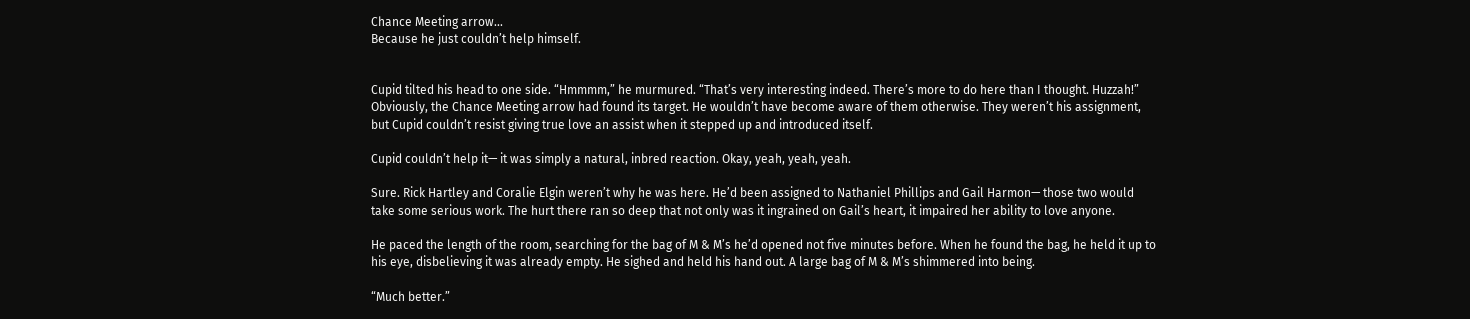Chance Meeting arrow...
Because he just couldn’t help himself.


Cupid tilted his head to one side. “Hmmmm,” he murmured. “That’s very interesting indeed. There’s more to do here than I thought. Huzzah!” Obviously, the Chance Meeting arrow had found its target. He wouldn’t have become aware of them otherwise. They weren’t his assignment, but Cupid couldn’t resist giving true love an assist when it stepped up and introduced itself.

Cupid couldn’t help it— it was simply a natural, inbred reaction. Okay, yeah, yeah, yeah.

Sure. Rick Hartley and Coralie Elgin weren’t why he was here. He’d been assigned to Nathaniel Phillips and Gail Harmon— those two would take some serious work. The hurt there ran so deep that not only was it ingrained on Gail’s heart, it impaired her ability to love anyone.

He paced the length of the room, searching for the bag of M & M’s he’d opened not five minutes before. When he found the bag, he held it up to his eye, disbelieving it was already empty. He sighed and held his hand out. A large bag of M & M’s shimmered into being.

“Much better.”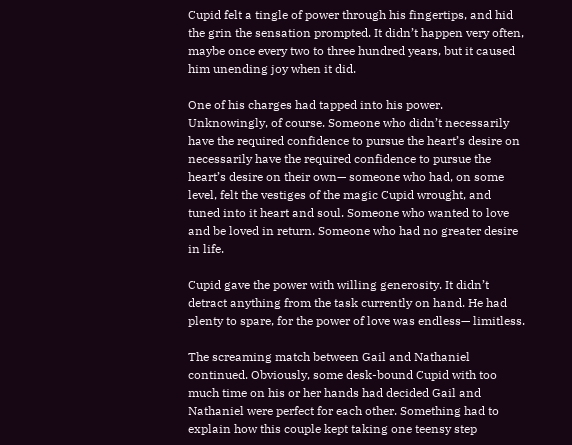Cupid felt a tingle of power through his fingertips, and hid the grin the sensation prompted. It didn’t happen very often, maybe once every two to three hundred years, but it caused him unending joy when it did.

One of his charges had tapped into his power. Unknowingly, of course. Someone who didn’t necessarily have the required confidence to pursue the heart’s desire on necessarily have the required confidence to pursue the heart’s desire on their own— someone who had, on some level, felt the vestiges of the magic Cupid wrought, and tuned into it heart and soul. Someone who wanted to love and be loved in return. Someone who had no greater desire in life.

Cupid gave the power with willing generosity. It didn’t detract anything from the task currently on hand. He had plenty to spare, for the power of love was endless— limitless.

The screaming match between Gail and Nathaniel continued. Obviously, some desk-bound Cupid with too much time on his or her hands had decided Gail and Nathaniel were perfect for each other. Something had to explain how this couple kept taking one teensy step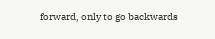forward, only to go backwards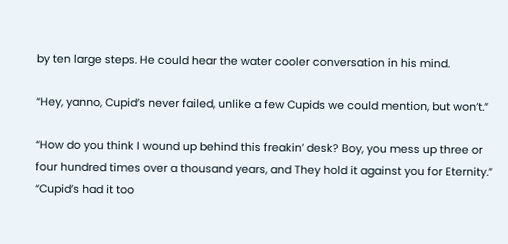by ten large steps. He could hear the water cooler conversation in his mind.

“Hey, yanno, Cupid’s never failed, unlike a few Cupids we could mention, but won’t.”

“How do you think I wound up behind this freakin’ desk? Boy, you mess up three or four hundred times over a thousand years, and They hold it against you for Eternity.”
“Cupid’s had it too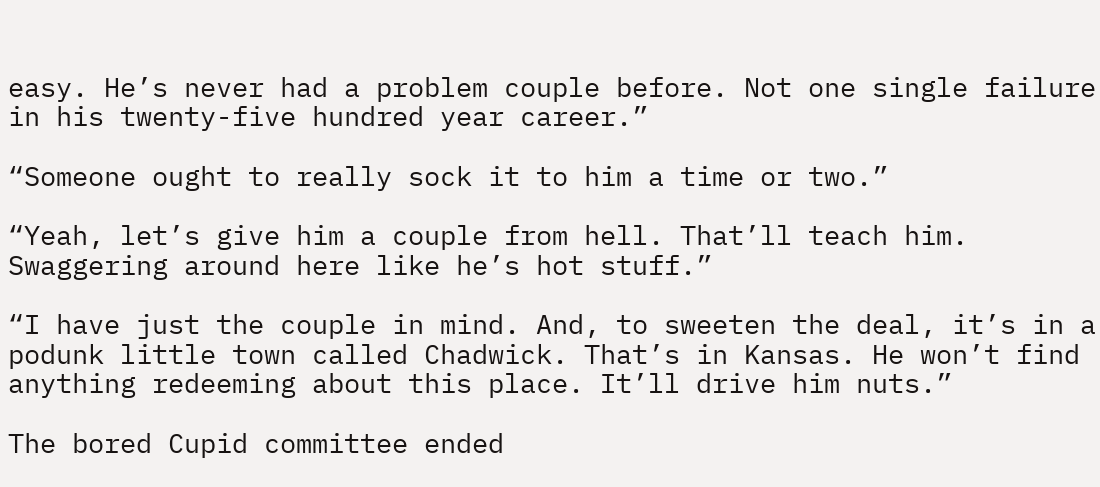easy. He’s never had a problem couple before. Not one single failure in his twenty-five hundred year career.”

“Someone ought to really sock it to him a time or two.”

“Yeah, let’s give him a couple from hell. That’ll teach him. Swaggering around here like he’s hot stuff.”

“I have just the couple in mind. And, to sweeten the deal, it’s in a podunk little town called Chadwick. That’s in Kansas. He won’t find anything redeeming about this place. It’ll drive him nuts.”

The bored Cupid committee ended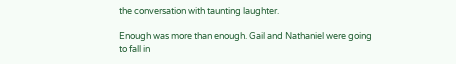the conversation with taunting laughter.

Enough was more than enough. Gail and Nathaniel were going to fall in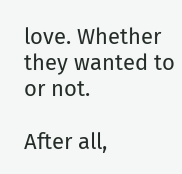love. Whether they wanted to or not.

After all,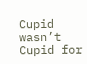Cupid wasn’t Cupid for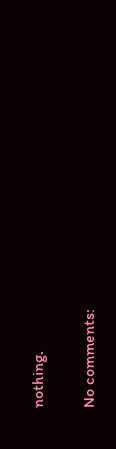nothing.

No comments: